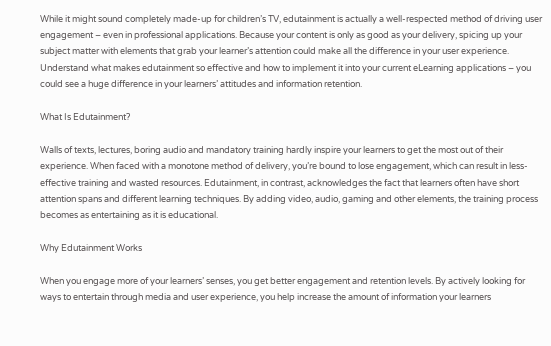While it might sound completely made-up for children’s TV, edutainment is actually a well-respected method of driving user engagement – even in professional applications. Because your content is only as good as your delivery, spicing up your subject matter with elements that grab your learner’s attention could make all the difference in your user experience. Understand what makes edutainment so effective and how to implement it into your current eLearning applications – you could see a huge difference in your learners’ attitudes and information retention.

What Is Edutainment?

Walls of texts, lectures, boring audio and mandatory training hardly inspire your learners to get the most out of their experience. When faced with a monotone method of delivery, you’re bound to lose engagement, which can result in less-effective training and wasted resources. Edutainment, in contrast, acknowledges the fact that learners often have short attention spans and different learning techniques. By adding video, audio, gaming and other elements, the training process becomes as entertaining as it is educational.

Why Edutainment Works

When you engage more of your learners’ senses, you get better engagement and retention levels. By actively looking for ways to entertain through media and user experience, you help increase the amount of information your learners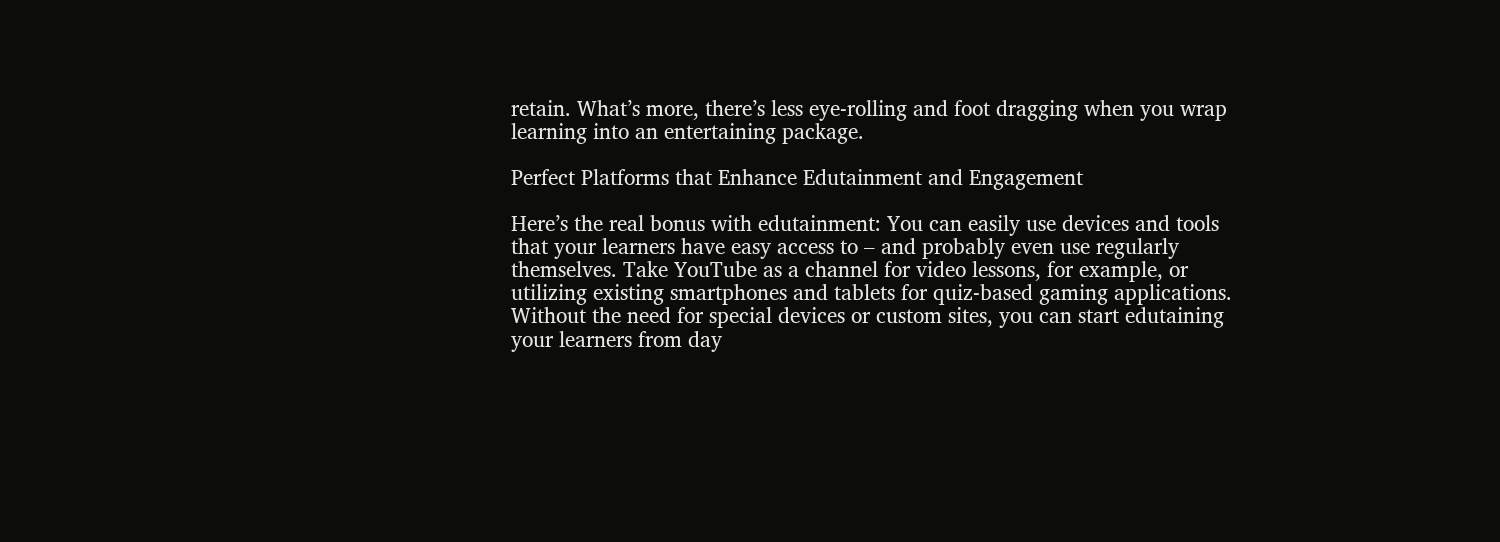retain. What’s more, there’s less eye-rolling and foot dragging when you wrap learning into an entertaining package.

Perfect Platforms that Enhance Edutainment and Engagement

Here’s the real bonus with edutainment: You can easily use devices and tools that your learners have easy access to – and probably even use regularly themselves. Take YouTube as a channel for video lessons, for example, or utilizing existing smartphones and tablets for quiz-based gaming applications. Without the need for special devices or custom sites, you can start edutaining your learners from day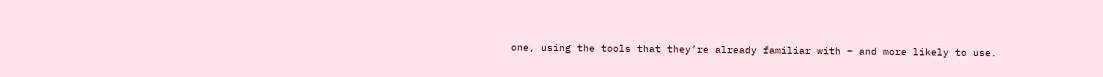one, using the tools that they’re already familiar with – and more likely to use.